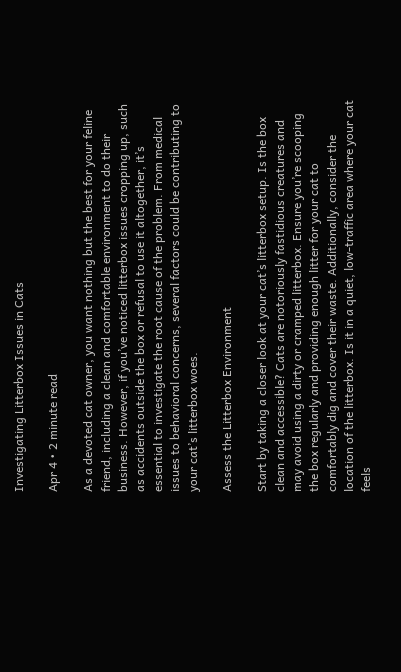Investigating Litterbox Issues in Cats

Apr 4 • 2 minute read

As a devoted cat owner, you want nothing but the best for your feline friend, including a clean and comfortable environment to do their business. However, if you’ve noticed litterbox issues cropping up, such as accidents outside the box or refusal to use it altogether, it’s essential to investigate the root cause of the problem. From medical issues to behavioral concerns, several factors could be contributing to your cat’s litterbox woes.

Assess the Litterbox Environment

Start by taking a closer look at your cat’s litterbox setup. Is the box clean and accessible? Cats are notoriously fastidious creatures and may avoid using a dirty or cramped litterbox. Ensure you’re scooping the box regularly and providing enough litter for your cat to comfortably dig and cover their waste. Additionally, consider the location of the litterbox. Is it in a quiet, low-traffic area where your cat feels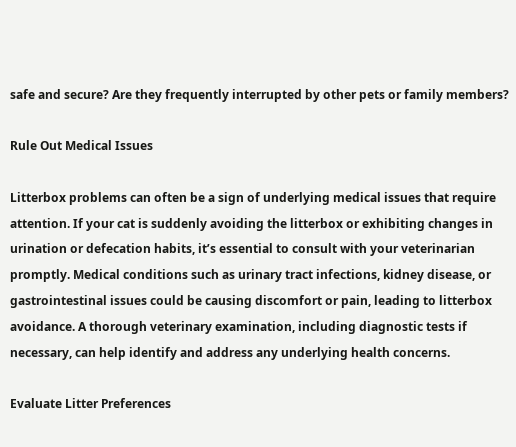safe and secure? Are they frequently interrupted by other pets or family members?

Rule Out Medical Issues

Litterbox problems can often be a sign of underlying medical issues that require attention. If your cat is suddenly avoiding the litterbox or exhibiting changes in urination or defecation habits, it’s essential to consult with your veterinarian promptly. Medical conditions such as urinary tract infections, kidney disease, or gastrointestinal issues could be causing discomfort or pain, leading to litterbox avoidance. A thorough veterinary examination, including diagnostic tests if necessary, can help identify and address any underlying health concerns.

Evaluate Litter Preferences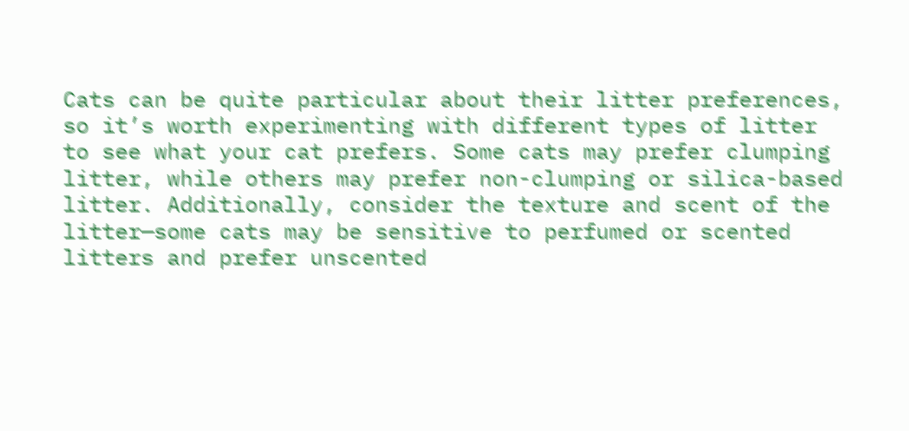Cats can be quite particular about their litter preferences, so it’s worth experimenting with different types of litter to see what your cat prefers. Some cats may prefer clumping litter, while others may prefer non-clumping or silica-based litter. Additionally, consider the texture and scent of the litter—some cats may be sensitive to perfumed or scented litters and prefer unscented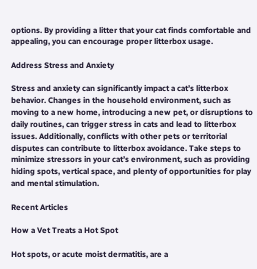options. By providing a litter that your cat finds comfortable and appealing, you can encourage proper litterbox usage.

Address Stress and Anxiety

Stress and anxiety can significantly impact a cat’s litterbox behavior. Changes in the household environment, such as moving to a new home, introducing a new pet, or disruptions to daily routines, can trigger stress in cats and lead to litterbox issues. Additionally, conflicts with other pets or territorial disputes can contribute to litterbox avoidance. Take steps to minimize stressors in your cat’s environment, such as providing hiding spots, vertical space, and plenty of opportunities for play and mental stimulation.

Recent Articles

How a Vet Treats a Hot Spot

Hot spots, or acute moist dermatitis, are a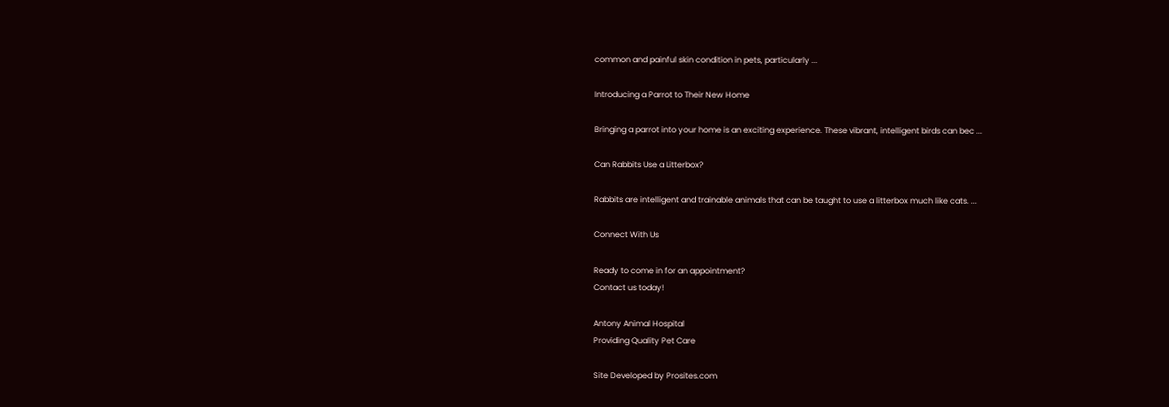common and painful skin condition in pets, particularly ...

Introducing a Parrot to Their New Home

Bringing a parrot into your home is an exciting experience. These vibrant, intelligent birds can bec ...

Can Rabbits Use a Litterbox?

Rabbits are intelligent and trainable animals that can be taught to use a litterbox much like cats. ...

Connect With Us

Ready to come in for an appointment?
Contact us today!

Antony Animal Hospital
Providing Quality Pet Care

Site Developed by Prosites.com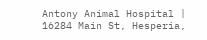Antony Animal Hospital | 16284 Main St, Hesperia,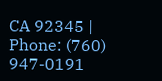CA 92345 | Phone: (760) 947-0191